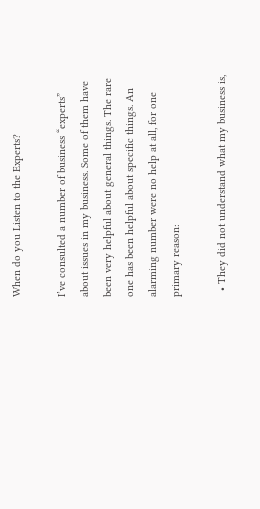When do you Listen to the Experts?

I’ve consulted a number of business “experts” about issues in my business. Some of them have been very helpful about general things. The rare one has been helpful about specific things. An alarming number were no help at all, for one primary reason:

  • They did not understand what my business is,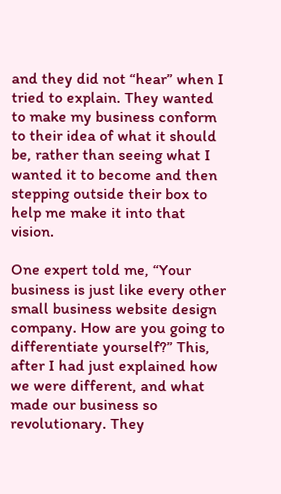and they did not “hear” when I tried to explain. They wanted to make my business conform to their idea of what it should be, rather than seeing what I wanted it to become and then stepping outside their box to help me make it into that vision.

One expert told me, “Your business is just like every other small business website design company. How are you going to differentiate yourself?” This, after I had just explained how we were different, and what made our business so revolutionary. They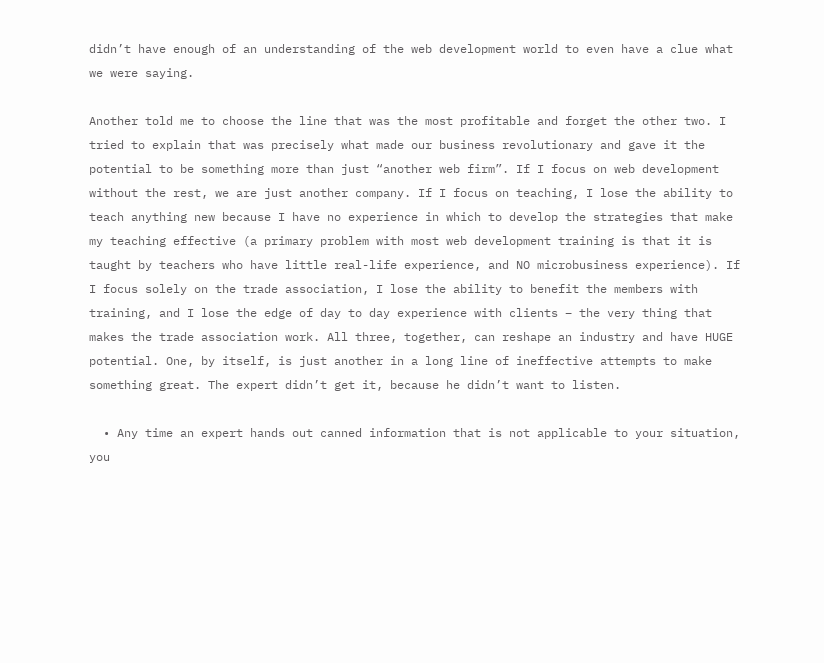didn’t have enough of an understanding of the web development world to even have a clue what we were saying.

Another told me to choose the line that was the most profitable and forget the other two. I tried to explain that was precisely what made our business revolutionary and gave it the potential to be something more than just “another web firm”. If I focus on web development without the rest, we are just another company. If I focus on teaching, I lose the ability to teach anything new because I have no experience in which to develop the strategies that make my teaching effective (a primary problem with most web development training is that it is taught by teachers who have little real-life experience, and NO microbusiness experience). If I focus solely on the trade association, I lose the ability to benefit the members with training, and I lose the edge of day to day experience with clients – the very thing that makes the trade association work. All three, together, can reshape an industry and have HUGE potential. One, by itself, is just another in a long line of ineffective attempts to make something great. The expert didn’t get it, because he didn’t want to listen.

  • Any time an expert hands out canned information that is not applicable to your situation, you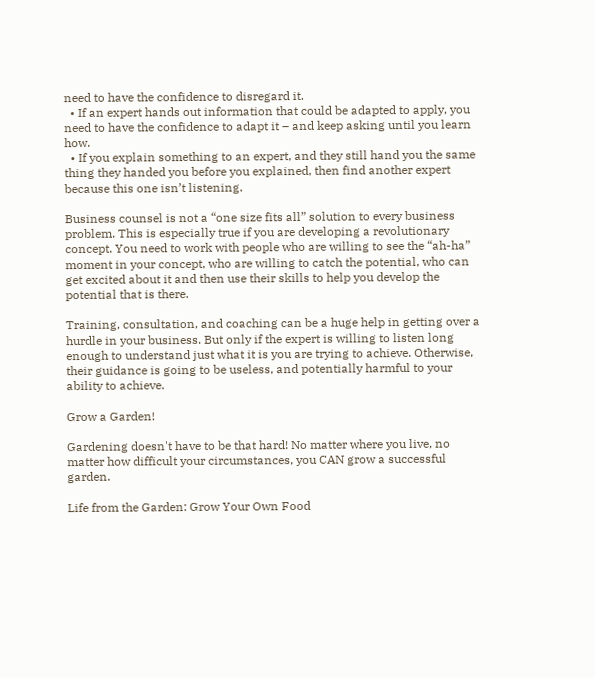need to have the confidence to disregard it.
  • If an expert hands out information that could be adapted to apply, you need to have the confidence to adapt it – and keep asking until you learn how.
  • If you explain something to an expert, and they still hand you the same thing they handed you before you explained, then find another expert because this one isn’t listening.

Business counsel is not a “one size fits all” solution to every business problem. This is especially true if you are developing a revolutionary concept. You need to work with people who are willing to see the “ah-ha” moment in your concept, who are willing to catch the potential, who can get excited about it and then use their skills to help you develop the potential that is there.

Training, consultation, and coaching can be a huge help in getting over a hurdle in your business. But only if the expert is willing to listen long enough to understand just what it is you are trying to achieve. Otherwise, their guidance is going to be useless, and potentially harmful to your ability to achieve.

Grow a Garden!

Gardening doesn't have to be that hard! No matter where you live, no matter how difficult your circumstances, you CAN grow a successful garden.

Life from the Garden: Grow Your Own Food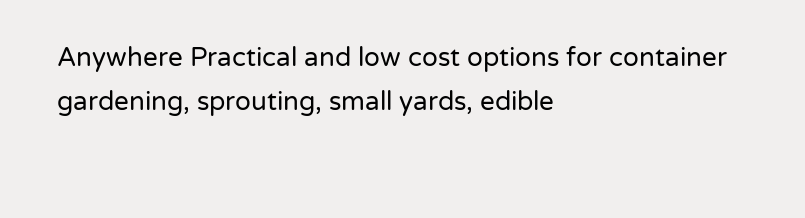Anywhere Practical and low cost options for container gardening, sprouting, small yards, edible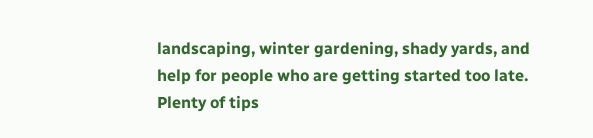landscaping, winter gardening, shady yards, and help for people who are getting started too late. Plenty of tips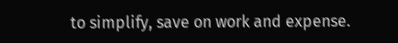to simplify, save on work and expense.